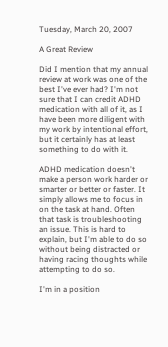Tuesday, March 20, 2007

A Great Review

Did I mention that my annual review at work was one of the best I've ever had? I'm not sure that I can credit ADHD medication with all of it, as I have been more diligent with my work by intentional effort, but it certainly has at least something to do with it.

ADHD medication doesn't make a person work harder or smarter or better or faster. It simply allows me to focus in on the task at hand. Often that task is troubleshooting an issue. This is hard to explain, but I'm able to do so without being distracted or having racing thoughts while attempting to do so.

I'm in a position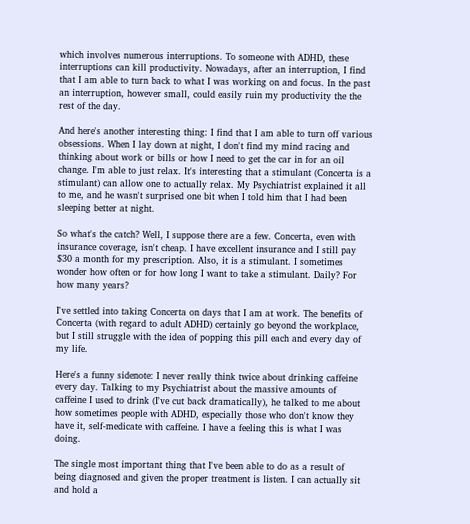which involves numerous interruptions. To someone with ADHD, these interruptions can kill productivity. Nowadays, after an interruption, I find that I am able to turn back to what I was working on and focus. In the past an interruption, however small, could easily ruin my productivity the the rest of the day.

And here's another interesting thing: I find that I am able to turn off various obsessions. When I lay down at night, I don't find my mind racing and thinking about work or bills or how I need to get the car in for an oil change. I'm able to just relax. It's interesting that a stimulant (Concerta is a stimulant) can allow one to actually relax. My Psychiatrist explained it all to me, and he wasn't surprised one bit when I told him that I had been sleeping better at night.

So what's the catch? Well, I suppose there are a few. Concerta, even with insurance coverage, isn't cheap. I have excellent insurance and I still pay $30 a month for my prescription. Also, it is a stimulant. I sometimes wonder how often or for how long I want to take a stimulant. Daily? For how many years?

I've settled into taking Concerta on days that I am at work. The benefits of Concerta (with regard to adult ADHD) certainly go beyond the workplace, but I still struggle with the idea of popping this pill each and every day of my life.

Here's a funny sidenote: I never really think twice about drinking caffeine every day. Talking to my Psychiatrist about the massive amounts of caffeine I used to drink (I've cut back dramatically), he talked to me about how sometimes people with ADHD, especially those who don't know they have it, self-medicate with caffeine. I have a feeling this is what I was doing.

The single most important thing that I've been able to do as a result of being diagnosed and given the proper treatment is listen. I can actually sit and hold a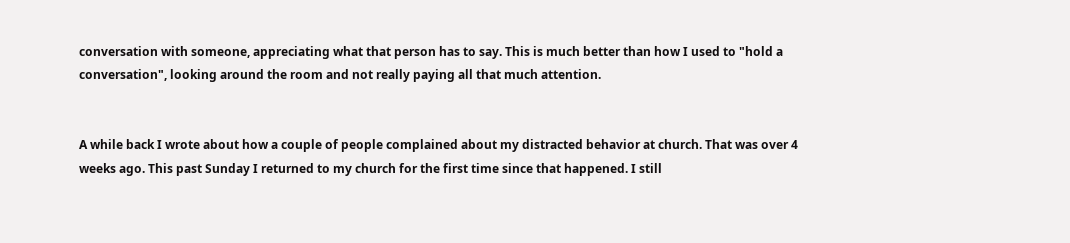conversation with someone, appreciating what that person has to say. This is much better than how I used to "hold a conversation", looking around the room and not really paying all that much attention.


A while back I wrote about how a couple of people complained about my distracted behavior at church. That was over 4 weeks ago. This past Sunday I returned to my church for the first time since that happened. I still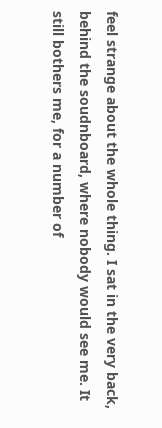feel strange about the whole thing. I sat in the very back, behind the soudnboard, where nobody would see me. It still bothers me, for a number of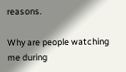reasons.

Why are people watching me during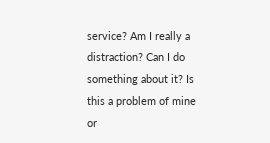service? Am I really a distraction? Can I do something about it? Is this a problem of mine or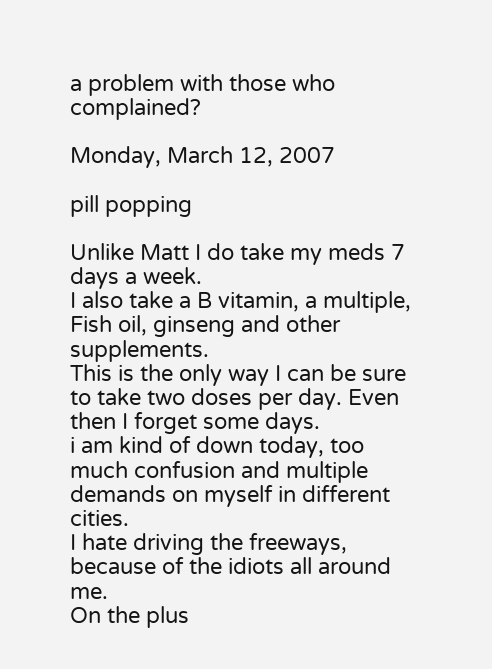a problem with those who complained?

Monday, March 12, 2007

pill popping

Unlike Matt I do take my meds 7 days a week.
I also take a B vitamin, a multiple, Fish oil, ginseng and other supplements.
This is the only way I can be sure to take two doses per day. Even then I forget some days.
i am kind of down today, too much confusion and multiple demands on myself in different cities.
I hate driving the freeways, because of the idiots all around me.
On the plus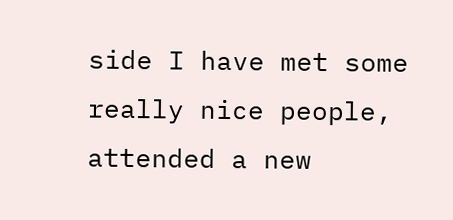side I have met some really nice people, attended a new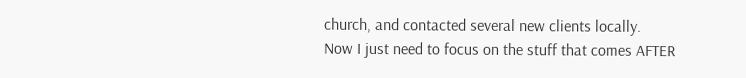church, and contacted several new clients locally.
Now I just need to focus on the stuff that comes AFTER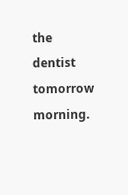the dentist tomorrow morning.